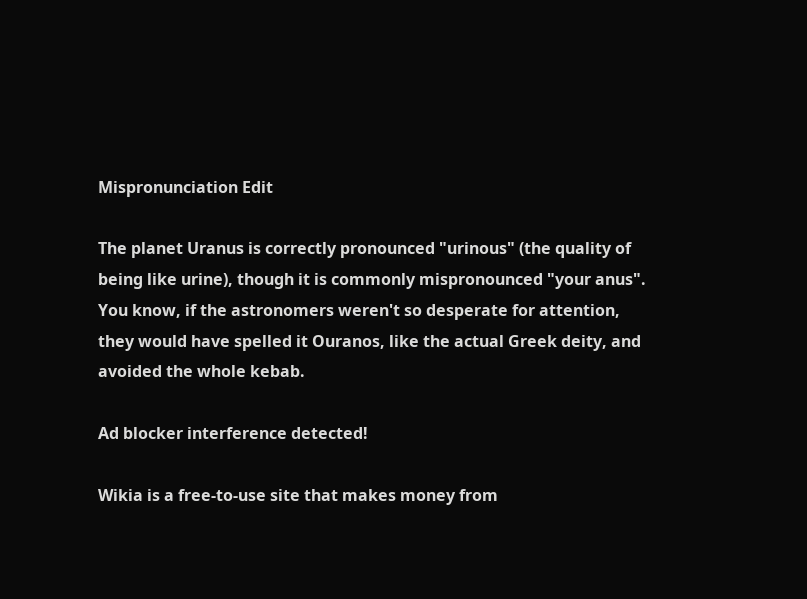Mispronunciation Edit

The planet Uranus is correctly pronounced "urinous" (the quality of being like urine), though it is commonly mispronounced "your anus". You know, if the astronomers weren't so desperate for attention, they would have spelled it Ouranos, like the actual Greek deity, and avoided the whole kebab.

Ad blocker interference detected!

Wikia is a free-to-use site that makes money from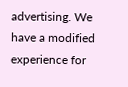advertising. We have a modified experience for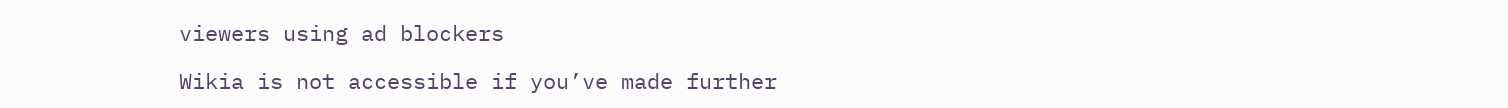viewers using ad blockers

Wikia is not accessible if you’ve made further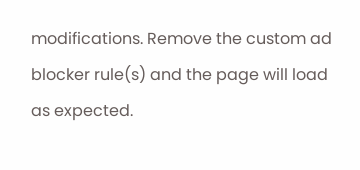modifications. Remove the custom ad blocker rule(s) and the page will load as expected.